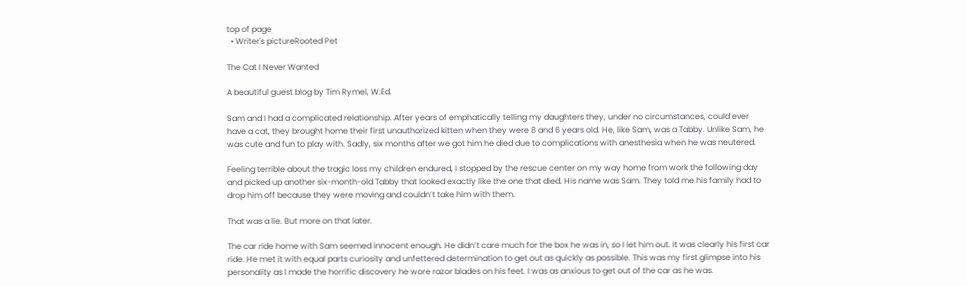top of page
  • Writer's pictureRooted Pet

The Cat I Never Wanted

A beautiful guest blog by Tim Rymel, W.Ed.

Sam and I had a complicated relationship. After years of emphatically telling my daughters they, under no circumstances, could ever have a cat, they brought home their first unauthorized kitten when they were 8 and 6 years old. He, like Sam, was a Tabby. Unlike Sam, he was cute and fun to play with. Sadly, six months after we got him he died due to complications with anesthesia when he was neutered.

Feeling terrible about the tragic loss my children endured, I stopped by the rescue center on my way home from work the following day and picked up another six-month-old Tabby that looked exactly like the one that died. His name was Sam. They told me his family had to drop him off because they were moving and couldn’t take him with them.

That was a lie. But more on that later.

The car ride home with Sam seemed innocent enough. He didn’t care much for the box he was in, so I let him out. It was clearly his first car ride. He met it with equal parts curiosity and unfettered determination to get out as quickly as possible. This was my first glimpse into his personality as I made the horrific discovery he wore razor blades on his feet. I was as anxious to get out of the car as he was.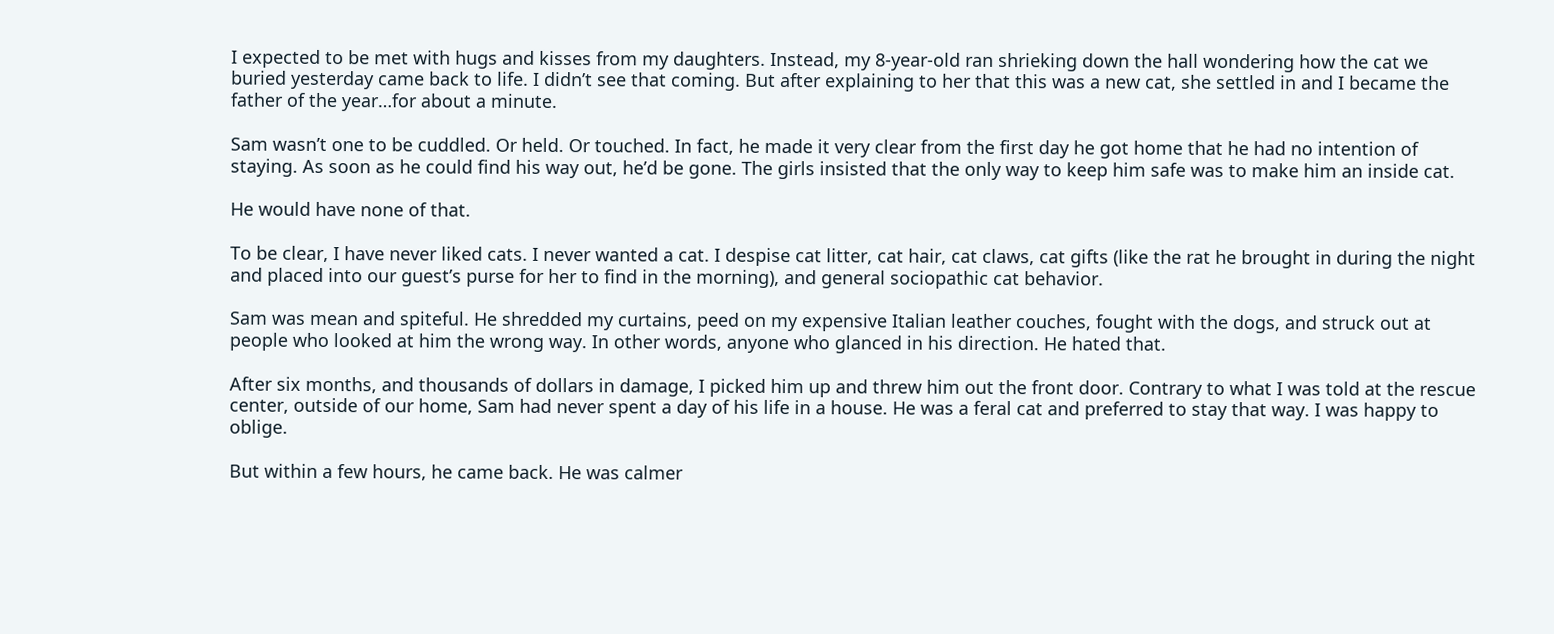I expected to be met with hugs and kisses from my daughters. Instead, my 8-year-old ran shrieking down the hall wondering how the cat we buried yesterday came back to life. I didn’t see that coming. But after explaining to her that this was a new cat, she settled in and I became the father of the year…for about a minute.

Sam wasn’t one to be cuddled. Or held. Or touched. In fact, he made it very clear from the first day he got home that he had no intention of staying. As soon as he could find his way out, he’d be gone. The girls insisted that the only way to keep him safe was to make him an inside cat.

He would have none of that.

To be clear, I have never liked cats. I never wanted a cat. I despise cat litter, cat hair, cat claws, cat gifts (like the rat he brought in during the night and placed into our guest’s purse for her to find in the morning), and general sociopathic cat behavior.

Sam was mean and spiteful. He shredded my curtains, peed on my expensive Italian leather couches, fought with the dogs, and struck out at people who looked at him the wrong way. In other words, anyone who glanced in his direction. He hated that.

After six months, and thousands of dollars in damage, I picked him up and threw him out the front door. Contrary to what I was told at the rescue center, outside of our home, Sam had never spent a day of his life in a house. He was a feral cat and preferred to stay that way. I was happy to oblige.

But within a few hours, he came back. He was calmer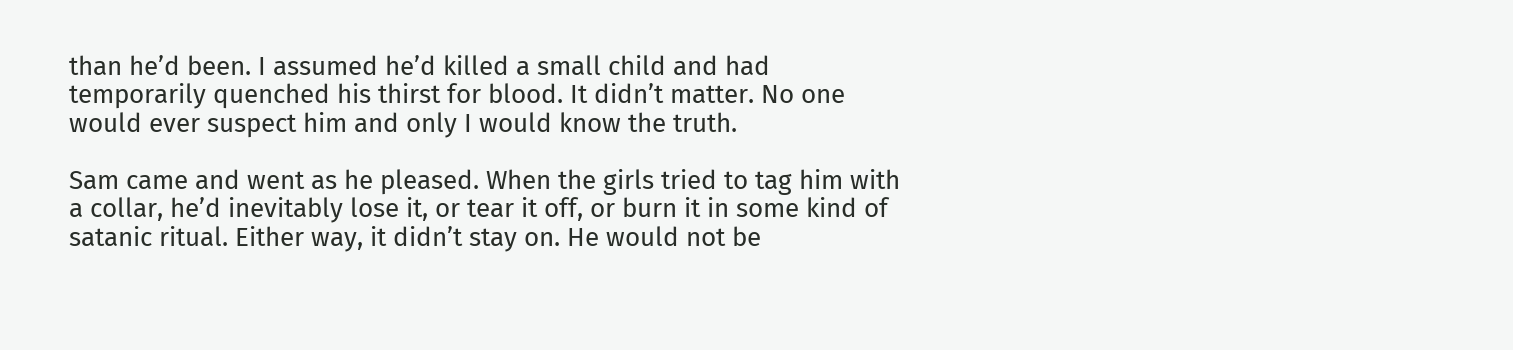than he’d been. I assumed he’d killed a small child and had temporarily quenched his thirst for blood. It didn’t matter. No one would ever suspect him and only I would know the truth.

Sam came and went as he pleased. When the girls tried to tag him with a collar, he’d inevitably lose it, or tear it off, or burn it in some kind of satanic ritual. Either way, it didn’t stay on. He would not be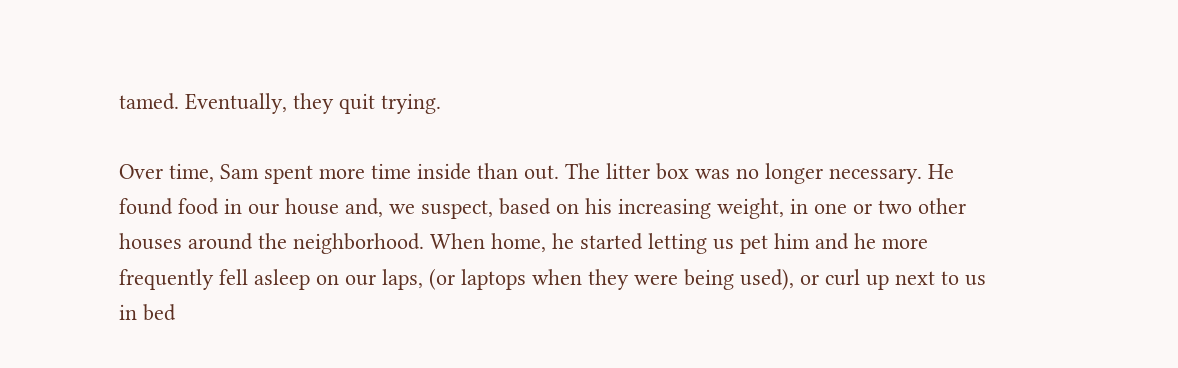tamed. Eventually, they quit trying.

Over time, Sam spent more time inside than out. The litter box was no longer necessary. He found food in our house and, we suspect, based on his increasing weight, in one or two other houses around the neighborhood. When home, he started letting us pet him and he more frequently fell asleep on our laps, (or laptops when they were being used), or curl up next to us in bed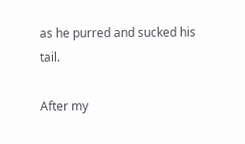as he purred and sucked his tail.

After my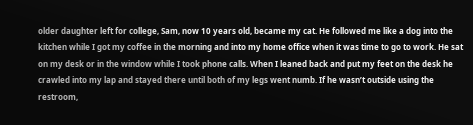older daughter left for college, Sam, now 10 years old, became my cat. He followed me like a dog into the kitchen while I got my coffee in the morning and into my home office when it was time to go to work. He sat on my desk or in the window while I took phone calls. When I leaned back and put my feet on the desk he crawled into my lap and stayed there until both of my legs went numb. If he wasn’t outside using the restroom,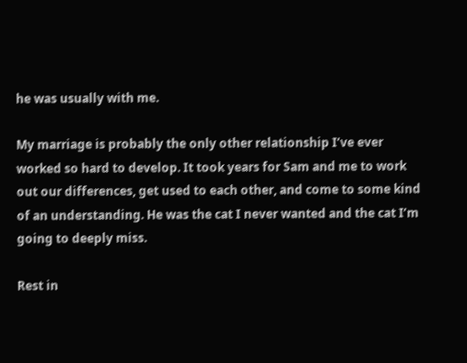he was usually with me.

My marriage is probably the only other relationship I’ve ever worked so hard to develop. It took years for Sam and me to work out our differences, get used to each other, and come to some kind of an understanding. He was the cat I never wanted and the cat I’m going to deeply miss.

Rest in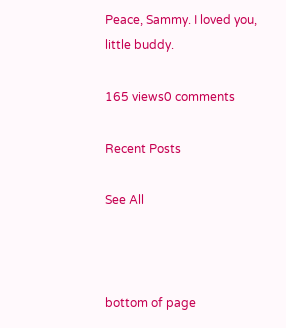Peace, Sammy. I loved you, little buddy.

165 views0 comments

Recent Posts

See All



bottom of page